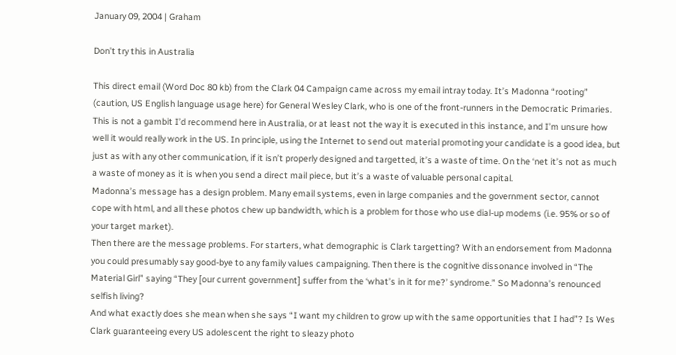January 09, 2004 | Graham

Don’t try this in Australia

This direct email (Word Doc 80 kb) from the Clark 04 Campaign came across my email intray today. It’s Madonna “rooting” (caution, US English language usage here) for General Wesley Clark, who is one of the front-runners in the Democratic Primaries.
This is not a gambit I’d recommend here in Australia, or at least not the way it is executed in this instance, and I’m unsure how well it would really work in the US. In principle, using the Internet to send out material promoting your candidate is a good idea, but just as with any other communication, if it isn’t properly designed and targetted, it’s a waste of time. On the ‘net it’s not as much a waste of money as it is when you send a direct mail piece, but it’s a waste of valuable personal capital.
Madonna’s message has a design problem. Many email systems, even in large companies and the government sector, cannot cope with html, and all these photos chew up bandwidth, which is a problem for those who use dial-up modems (i.e. 95% or so of your target market).
Then there are the message problems. For starters, what demographic is Clark targetting? With an endorsement from Madonna you could presumably say good-bye to any family values campaigning. Then there is the cognitive dissonance involved in “The Material Girl” saying “They [our current government] suffer from the ‘what’s in it for me?’ syndrome.” So Madonna’s renounced selfish living?
And what exactly does she mean when she says “I want my children to grow up with the same opportunities that I had”? Is Wes Clark guaranteeing every US adolescent the right to sleazy photo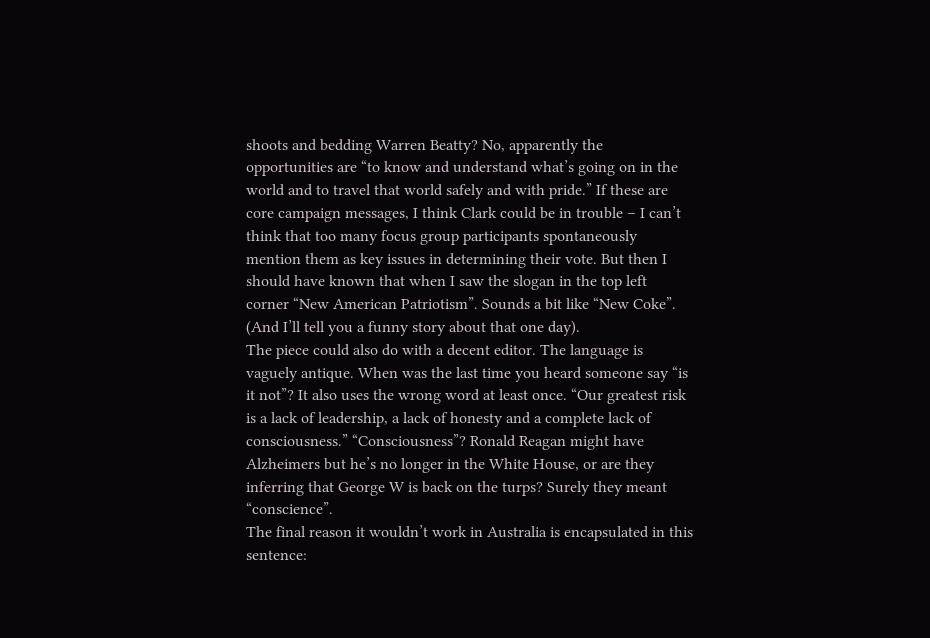shoots and bedding Warren Beatty? No, apparently the opportunities are “to know and understand what’s going on in the world and to travel that world safely and with pride.” If these are core campaign messages, I think Clark could be in trouble – I can’t think that too many focus group participants spontaneously mention them as key issues in determining their vote. But then I should have known that when I saw the slogan in the top left corner “New American Patriotism”. Sounds a bit like “New Coke”. (And I’ll tell you a funny story about that one day).
The piece could also do with a decent editor. The language is vaguely antique. When was the last time you heard someone say “is it not”? It also uses the wrong word at least once. “Our greatest risk is a lack of leadership, a lack of honesty and a complete lack of consciousness.” “Consciousness”? Ronald Reagan might have Alzheimers but he’s no longer in the White House, or are they inferring that George W is back on the turps? Surely they meant “conscience”.
The final reason it wouldn’t work in Australia is encapsulated in this sentence: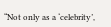“Not only as a ‘celebrity’,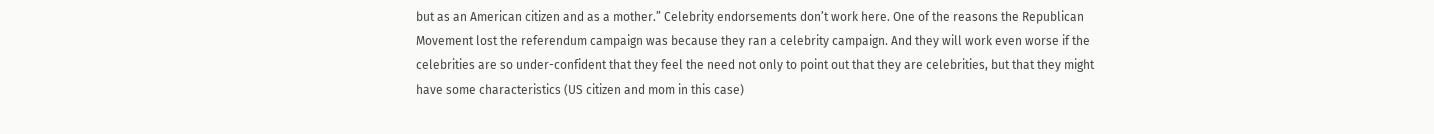but as an American citizen and as a mother.” Celebrity endorsements don’t work here. One of the reasons the Republican Movement lost the referendum campaign was because they ran a celebrity campaign. And they will work even worse if the celebrities are so under-confident that they feel the need not only to point out that they are celebrities, but that they might have some characteristics (US citizen and mom in this case)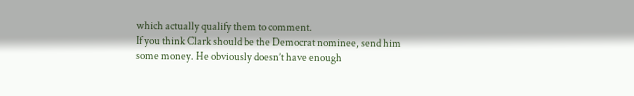which actually qualify them to comment.
If you think Clark should be the Democrat nominee, send him some money. He obviously doesn’t have enough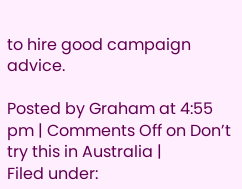to hire good campaign advice.

Posted by Graham at 4:55 pm | Comments Off on Don’t try this in Australia |
Filed under: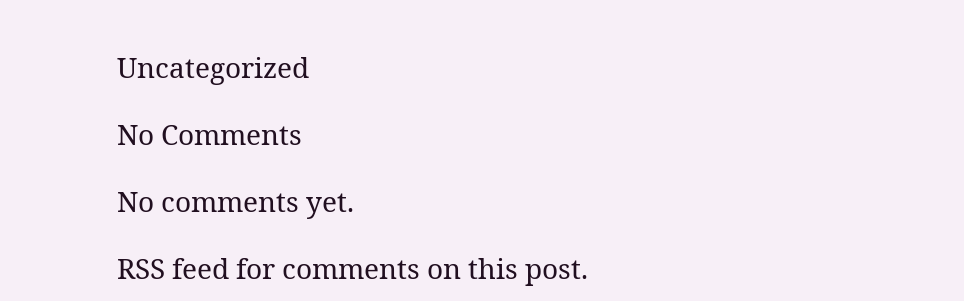Uncategorized

No Comments

No comments yet.

RSS feed for comments on this post.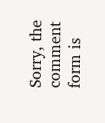Sorry, the comment form is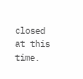closed at this time.